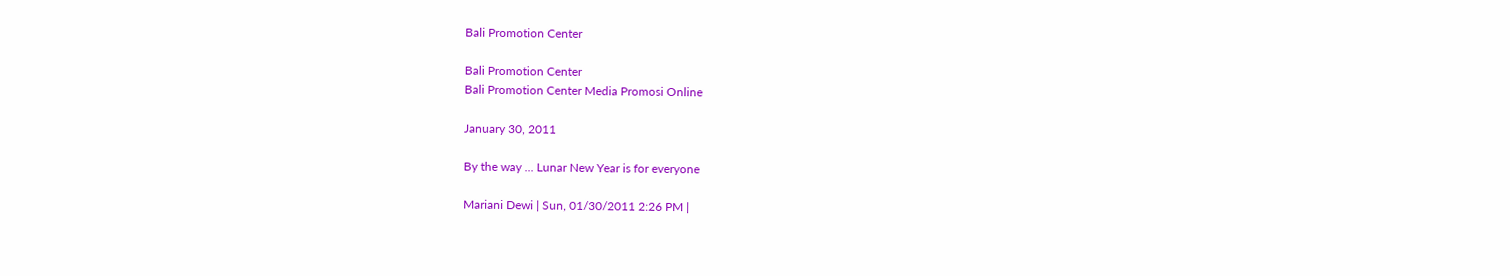Bali Promotion Center

Bali Promotion Center
Bali Promotion Center Media Promosi Online

January 30, 2011

By the way ... Lunar New Year is for everyone

Mariani Dewi | Sun, 01/30/2011 2:26 PM |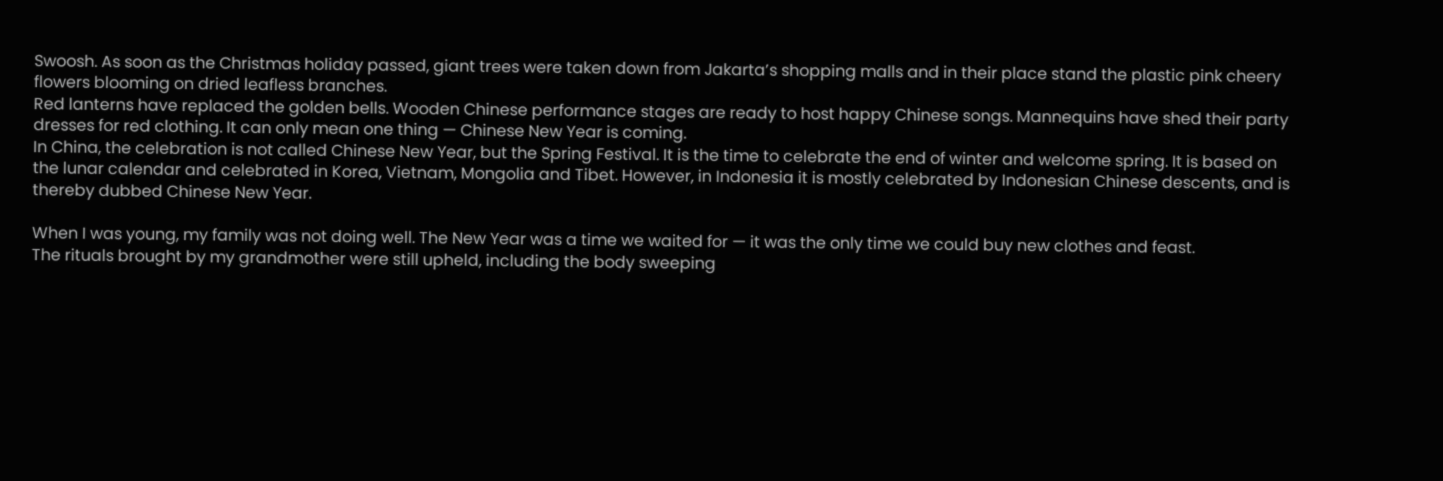Swoosh. As soon as the Christmas holiday passed, giant trees were taken down from Jakarta’s shopping malls and in their place stand the plastic pink cheery flowers blooming on dried leafless branches.
Red lanterns have replaced the golden bells. Wooden Chinese performance stages are ready to host happy Chinese songs. Mannequins have shed their party dresses for red clothing. It can only mean one thing — Chinese New Year is coming.
In China, the celebration is not called Chinese New Year, but the Spring Festival. It is the time to celebrate the end of winter and welcome spring. It is based on the lunar calendar and celebrated in Korea, Vietnam, Mongolia and Tibet. However, in Indonesia it is mostly celebrated by Indonesian Chinese descents, and is thereby dubbed Chinese New Year.

When I was young, my family was not doing well. The New Year was a time we waited for — it was the only time we could buy new clothes and feast.
The rituals brought by my grandmother were still upheld, including the body sweeping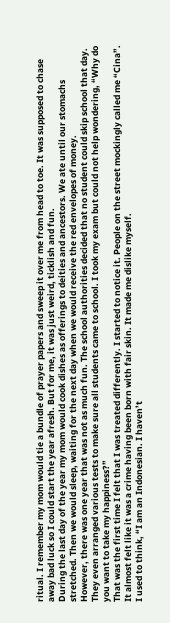ritual. I remember my mom would tie a bundle of prayer papers and sweep it over me from head to toe. It was supposed to chase away bad luck so I could start the year afresh. But for me, it was just weird, ticklish and fun.
During the last day of the year my mom would cook dishes as offerings to deities and ancestors. We ate until our stomachs stretched. Then we would sleep, waiting for the next day when we would receive the red envelopes of money.
However, there was one year that was not as much fun. The school authorities decided that no student could skip school that day. They even arranged various tests to make sure all students came to school. I took my exam but could not help wondering, “Why do you want to take my happiness?”
That was the first time I felt that I was treated differently. I started to notice it. People on the street mockingly called me “Cina”. It almost felt like it was a crime having been born with fair skin. It made me dislike myself.
I used to think, “I am an Indonesian. I haven’t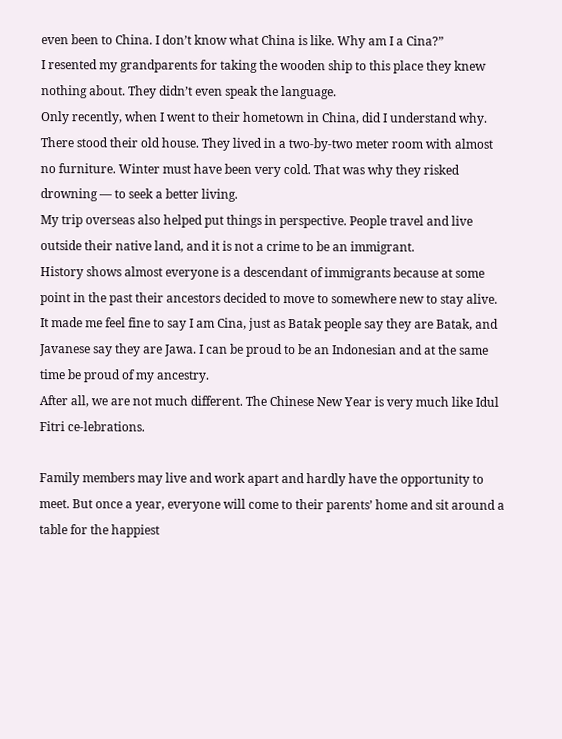even been to China. I don’t know what China is like. Why am I a Cina?”
I resented my grandparents for taking the wooden ship to this place they knew nothing about. They didn’t even speak the language.
Only recently, when I went to their hometown in China, did I understand why. There stood their old house. They lived in a two-by-two meter room with almost no furniture. Winter must have been very cold. That was why they risked drowning — to seek a better living.
My trip overseas also helped put things in perspective. People travel and live outside their native land, and it is not a crime to be an immigrant.
History shows almost everyone is a descendant of immigrants because at some point in the past their ancestors decided to move to somewhere new to stay alive.
It made me feel fine to say I am Cina, just as Batak people say they are Batak, and Javanese say they are Jawa. I can be proud to be an Indonesian and at the same time be proud of my ancestry.
After all, we are not much different. The Chinese New Year is very much like Idul Fitri ce-lebrations.

Family members may live and work apart and hardly have the opportunity to meet. But once a year, everyone will come to their parents’ home and sit around a table for the happiest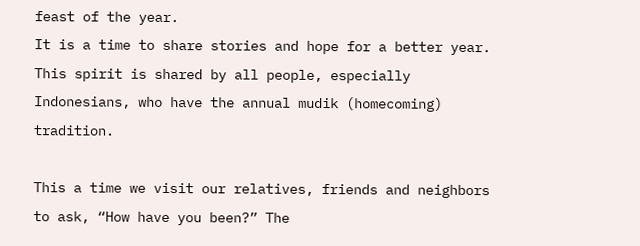feast of the year.
It is a time to share stories and hope for a better year. This spirit is shared by all people, especially Indonesians, who have the annual mudik (homecoming) tradition.

This a time we visit our relatives, friends and neighbors to ask, “How have you been?” The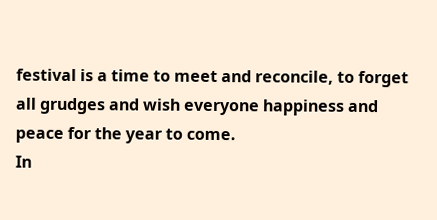festival is a time to meet and reconcile, to forget all grudges and wish everyone happiness and peace for the year to come.
In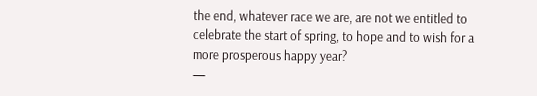the end, whatever race we are, are not we entitled to celebrate the start of spring, to hope and to wish for a more prosperous happy year?
—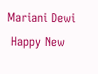Mariani Dewi
 Happy New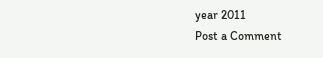year 2011
Post a Comment